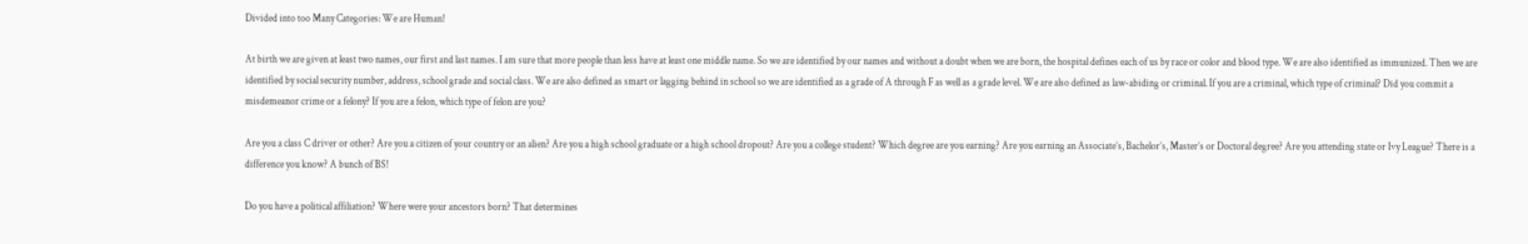Divided into too Many Categories: We are Human!

At birth we are given at least two names, our first and last names. I am sure that more people than less have at least one middle name. So we are identified by our names and without a doubt when we are born, the hospital defines each of us by race or color and blood type. We are also identified as immunized. Then we are identified by social security number, address, school grade and social class. We are also defined as smart or lagging behind in school so we are identified as a grade of A through F as well as a grade level. We are also defined as law-abiding or criminal. If you are a criminal, which type of criminal? Did you commit a misdemeanor crime or a felony? If you are a felon, which type of felon are you?

Are you a class C driver or other? Are you a citizen of your country or an alien? Are you a high school graduate or a high school dropout? Are you a college student? Which degree are you earning? Are you earning an Associate’s, Bachelor’s, Master’s or Doctoral degree? Are you attending state or Ivy League? There is a difference you know? A bunch of BS!

Do you have a political affiliation? Where were your ancestors born? That determines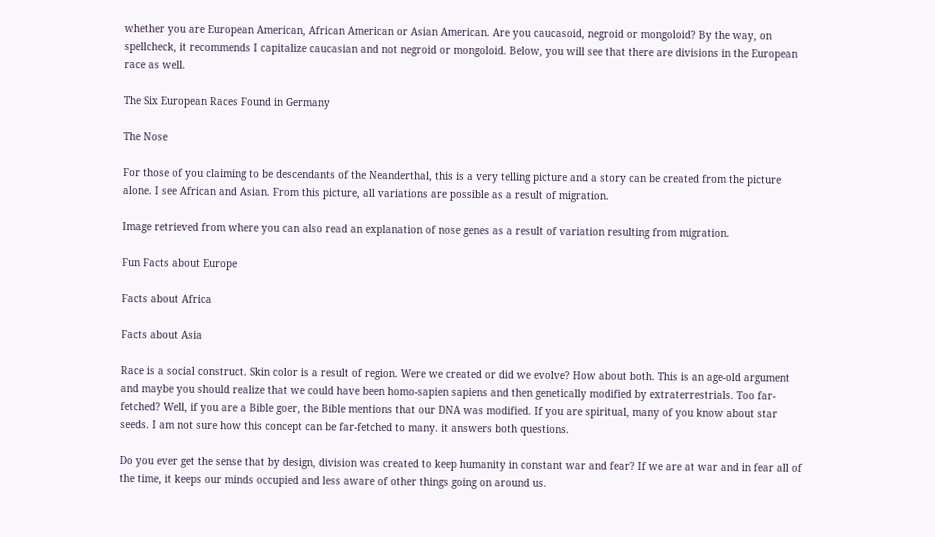whether you are European American, African American or Asian American. Are you caucasoid, negroid or mongoloid? By the way, on spellcheck, it recommends I capitalize caucasian and not negroid or mongoloid. Below, you will see that there are divisions in the European race as well.

The Six European Races Found in Germany

The Nose

For those of you claiming to be descendants of the Neanderthal, this is a very telling picture and a story can be created from the picture alone. I see African and Asian. From this picture, all variations are possible as a result of migration.

Image retrieved from where you can also read an explanation of nose genes as a result of variation resulting from migration.

Fun Facts about Europe

Facts about Africa

Facts about Asia

Race is a social construct. Skin color is a result of region. Were we created or did we evolve? How about both. This is an age-old argument and maybe you should realize that we could have been homo-sapien sapiens and then genetically modified by extraterrestrials. Too far-fetched? Well, if you are a Bible goer, the Bible mentions that our DNA was modified. If you are spiritual, many of you know about star seeds. I am not sure how this concept can be far-fetched to many. it answers both questions.

Do you ever get the sense that by design, division was created to keep humanity in constant war and fear? If we are at war and in fear all of the time, it keeps our minds occupied and less aware of other things going on around us.